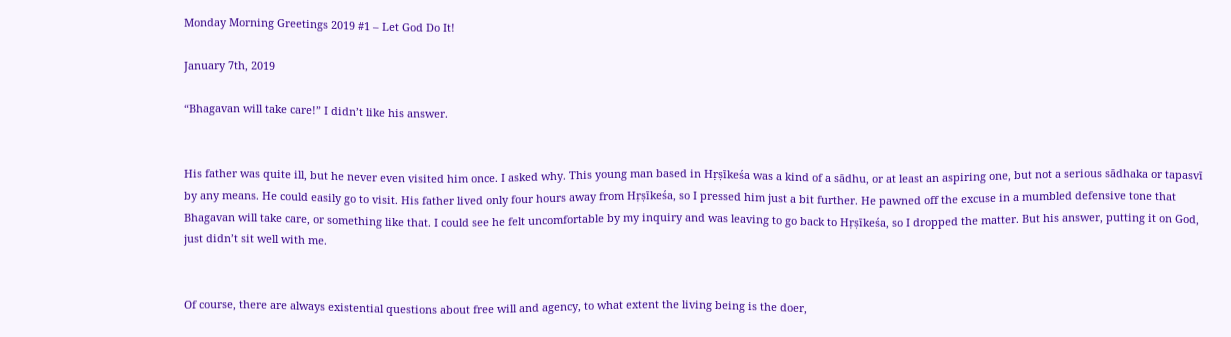Monday Morning Greetings 2019 #1 – Let God Do It!

January 7th, 2019

“Bhagavan will take care!” I didn’t like his answer.


His father was quite ill, but he never even visited him once. I asked why. This young man based in Hṛṣīkeśa was a kind of a sādhu, or at least an aspiring one, but not a serious sādhaka or tapasvī by any means. He could easily go to visit. His father lived only four hours away from Hṛṣīkeśa, so I pressed him just a bit further. He pawned off the excuse in a mumbled defensive tone that Bhagavan will take care, or something like that. I could see he felt uncomfortable by my inquiry and was leaving to go back to Hṛṣīkeśa, so I dropped the matter. But his answer, putting it on God, just didn’t sit well with me.


Of course, there are always existential questions about free will and agency, to what extent the living being is the doer,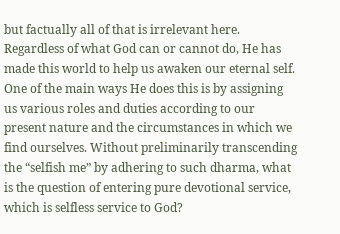but factually all of that is irrelevant here. Regardless of what God can or cannot do, He has made this world to help us awaken our eternal self. One of the main ways He does this is by assigning us various roles and duties according to our present nature and the circumstances in which we find ourselves. Without preliminarily transcending the “selfish me” by adhering to such dharma, what is the question of entering pure devotional service, which is selfless service to God?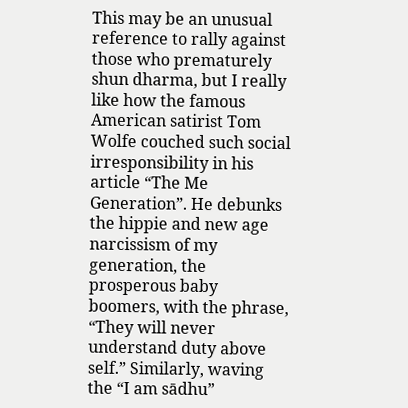This may be an unusual reference to rally against those who prematurely shun dharma, but I really like how the famous American satirist Tom Wolfe couched such social irresponsibility in his article “The Me Generation”. He debunks the hippie and new age narcissism of my generation, the prosperous baby boomers, with the phrase, “They will never understand duty above self.” Similarly, waving the “I am sādhu”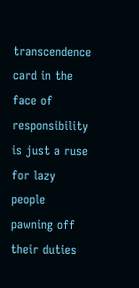transcendence card in the face of responsibility is just a ruse for lazy people pawning off their duties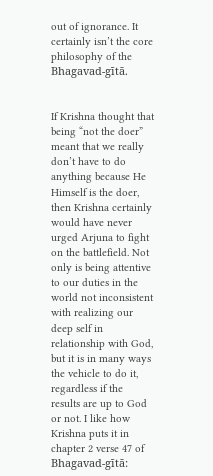out of ignorance. It certainly isn’t the core philosophy of the Bhagavad-gītā.


If Krishna thought that being “not the doer” meant that we really don’t have to do anything because He Himself is the doer, then Krishna certainly would have never urged Arjuna to fight on the battlefield. Not only is being attentive to our duties in the world not inconsistent with realizing our deep self in relationship with God, but it is in many ways the vehicle to do it, regardless if the results are up to God or not. I like how Krishna puts it in chapter 2 verse 47 of Bhagavad-gītā: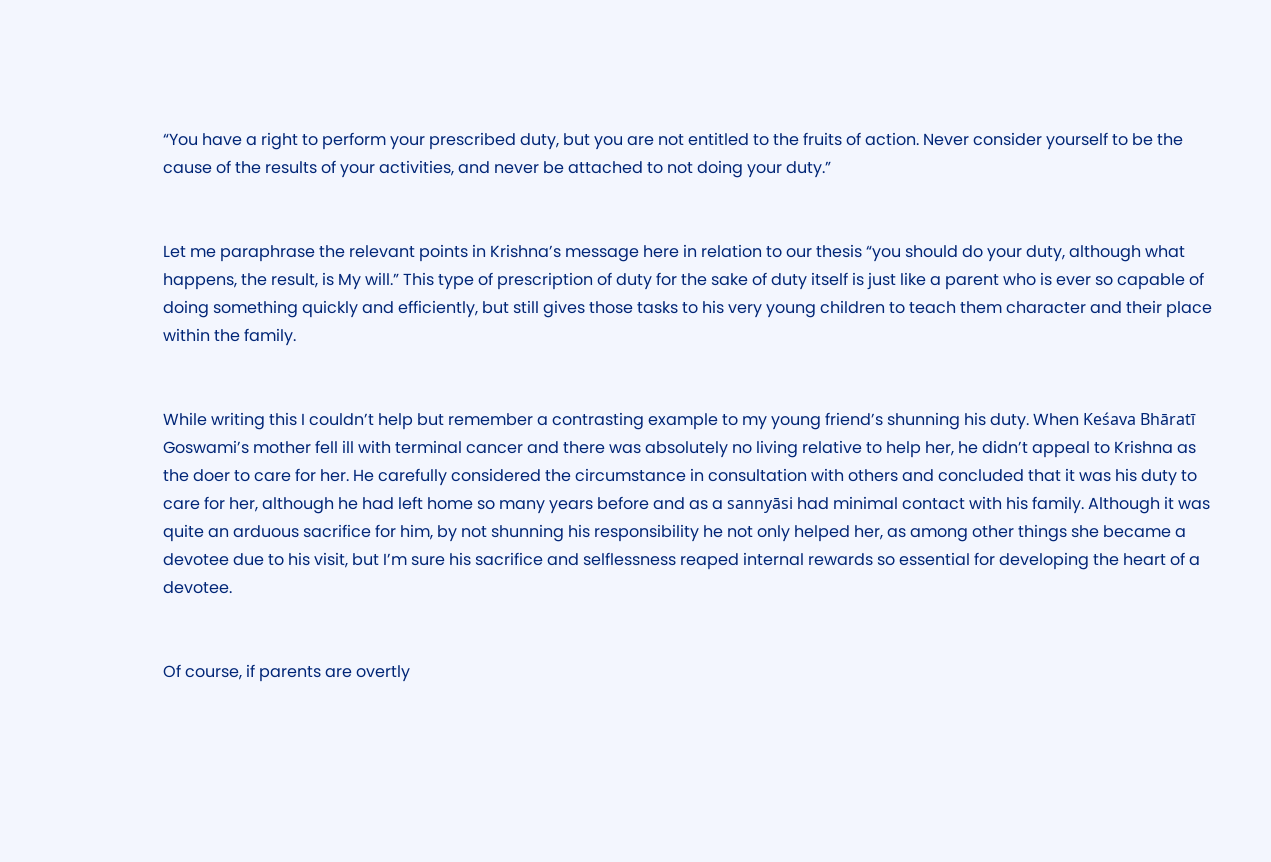“You have a right to perform your prescribed duty, but you are not entitled to the fruits of action. Never consider yourself to be the cause of the results of your activities, and never be attached to not doing your duty.”


Let me paraphrase the relevant points in Krishna’s message here in relation to our thesis “you should do your duty, although what happens, the result, is My will.” This type of prescription of duty for the sake of duty itself is just like a parent who is ever so capable of doing something quickly and efficiently, but still gives those tasks to his very young children to teach them character and their place within the family.


While writing this I couldn’t help but remember a contrasting example to my young friend’s shunning his duty. When Keśava Bhāratī Goswami’s mother fell ill with terminal cancer and there was absolutely no living relative to help her, he didn’t appeal to Krishna as the doer to care for her. He carefully considered the circumstance in consultation with others and concluded that it was his duty to care for her, although he had left home so many years before and as a sannyāsi had minimal contact with his family. Although it was quite an arduous sacrifice for him, by not shunning his responsibility he not only helped her, as among other things she became a devotee due to his visit, but I’m sure his sacrifice and selflessness reaped internal rewards so essential for developing the heart of a devotee.


Of course, if parents are overtly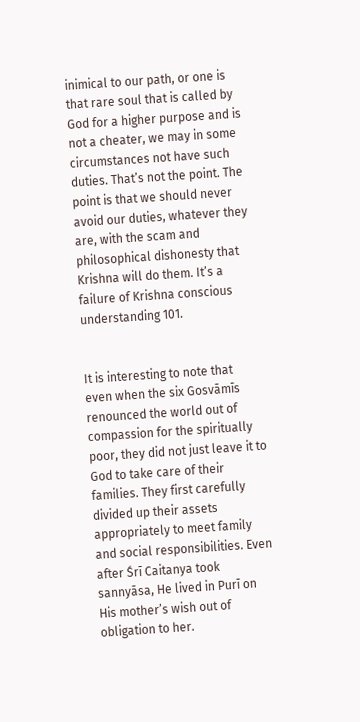inimical to our path, or one is that rare soul that is called by God for a higher purpose and is not a cheater, we may in some circumstances not have such duties. That’s not the point. The point is that we should never avoid our duties, whatever they are, with the scam and philosophical dishonesty that Krishna will do them. It’s a failure of Krishna conscious understanding 101.


It is interesting to note that even when the six Gosvāmīs renounced the world out of compassion for the spiritually poor, they did not just leave it to God to take care of their families. They first carefully divided up their assets appropriately to meet family and social responsibilities. Even after Śrī Caitanya took sannyāsa, He lived in Purī on His mother’s wish out of obligation to her.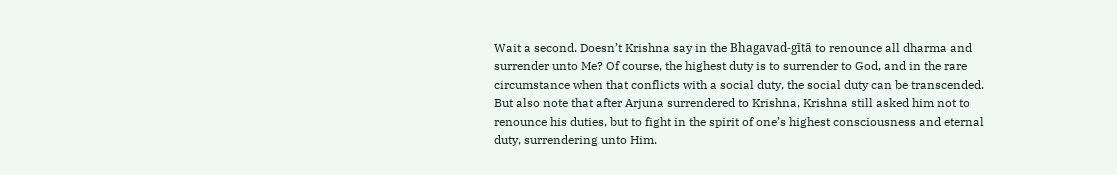Wait a second. Doesn’t Krishna say in the Bhagavad-gītā to renounce all dharma and surrender unto Me? Of course, the highest duty is to surrender to God, and in the rare circumstance when that conflicts with a social duty, the social duty can be transcended. But also note that after Arjuna surrendered to Krishna, Krishna still asked him not to renounce his duties, but to fight in the spirit of one’s highest consciousness and eternal duty, surrendering unto Him.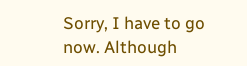Sorry, I have to go now. Although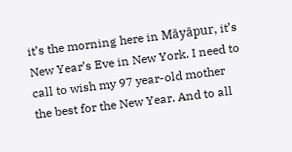it’s the morning here in Māyāpur, it’s New Year’s Eve in New York. I need to call to wish my 97 year-old mother the best for the New Year. And to all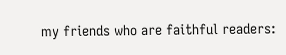my friends who are faithful readers: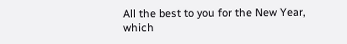All the best to you for the New Year, which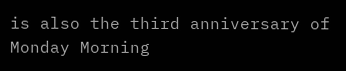is also the third anniversary of Monday Morning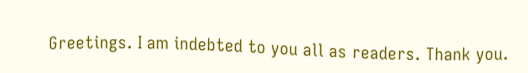Greetings. I am indebted to you all as readers. Thank you.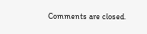Comments are closed.